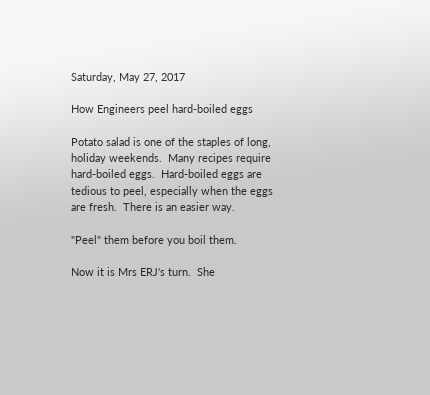Saturday, May 27, 2017

How Engineers peel hard-boiled eggs

Potato salad is one of the staples of long, holiday weekends.  Many recipes require hard-boiled eggs.  Hard-boiled eggs are tedious to peel, especially when the eggs are fresh.  There is an easier way.

"Peel" them before you boil them.

Now it is Mrs ERJ's turn.  She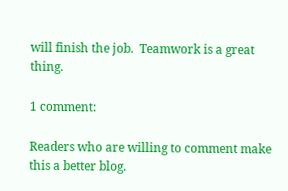will finish the job.  Teamwork is a great thing.

1 comment:

Readers who are willing to comment make this a better blog.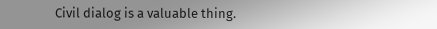Civil dialog is a valuable thing.